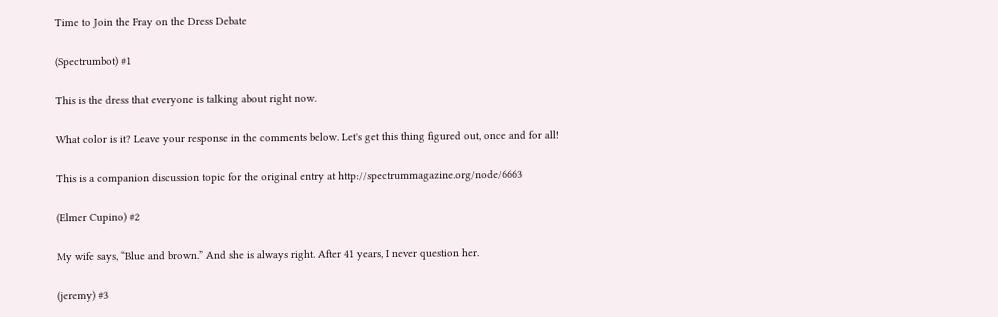Time to Join the Fray on the Dress Debate

(Spectrumbot) #1

This is the dress that everyone is talking about right now.

What color is it? Leave your response in the comments below. Let's get this thing figured out, once and for all!

This is a companion discussion topic for the original entry at http://spectrummagazine.org/node/6663

(Elmer Cupino) #2

My wife says, “Blue and brown.” And she is always right. After 41 years, I never question her.

(jeremy) #3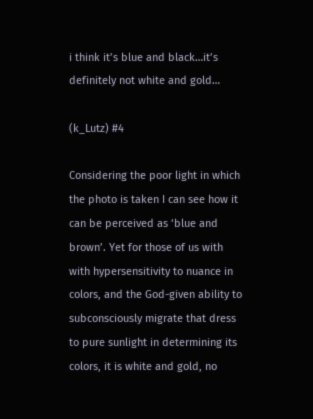i think it’s blue and black…it’s definitely not white and gold…

(k_Lutz) #4

Considering the poor light in which the photo is taken I can see how it can be perceived as ‘blue and brown’. Yet for those of us with with hypersensitivity to nuance in colors, and the God-given ability to subconsciously migrate that dress to pure sunlight in determining its colors, it is white and gold, no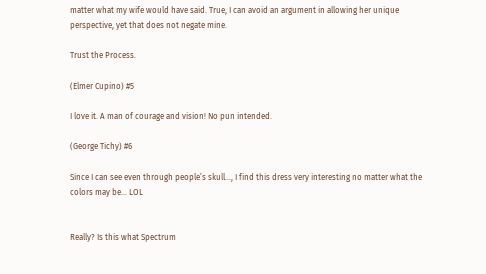matter what my wife would have said. True, I can avoid an argument in allowing her unique perspective, yet that does not negate mine.

Trust the Process.

(Elmer Cupino) #5

I love it. A man of courage and vision! No pun intended.

(George Tichy) #6

Since I can see even through people’s skull…, I find this dress very interesting no matter what the colors may be… LOL


Really? Is this what Spectrum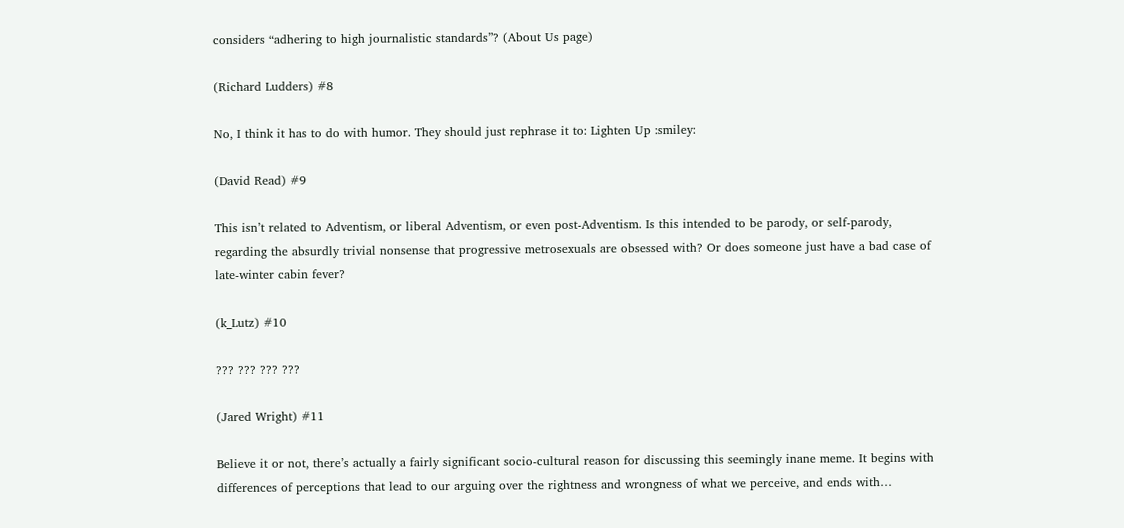considers “adhering to high journalistic standards”? (About Us page)

(Richard Ludders) #8

No, I think it has to do with humor. They should just rephrase it to: Lighten Up :smiley:

(David Read) #9

This isn’t related to Adventism, or liberal Adventism, or even post-Adventism. Is this intended to be parody, or self-parody, regarding the absurdly trivial nonsense that progressive metrosexuals are obsessed with? Or does someone just have a bad case of late-winter cabin fever?

(k_Lutz) #10

??? ??? ??? ???

(Jared Wright) #11

Believe it or not, there’s actually a fairly significant socio-cultural reason for discussing this seemingly inane meme. It begins with differences of perceptions that lead to our arguing over the rightness and wrongness of what we perceive, and ends with…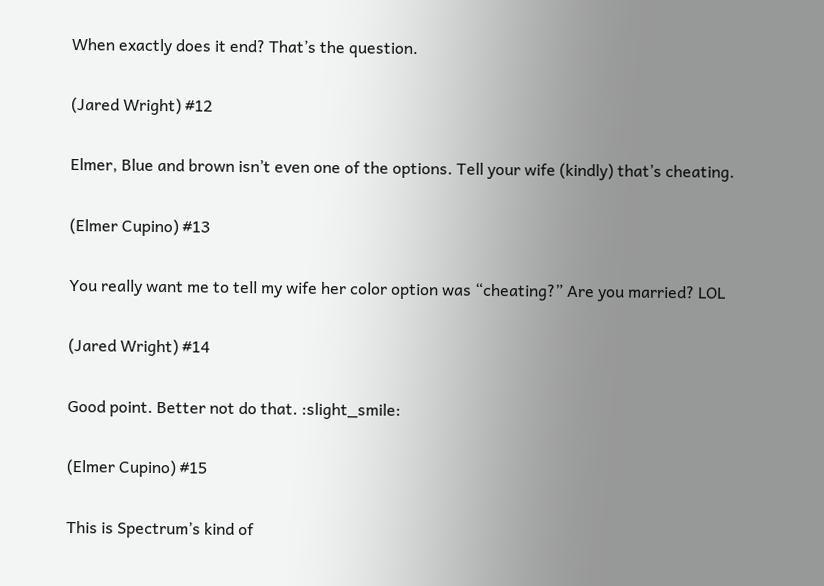When exactly does it end? That’s the question.

(Jared Wright) #12

Elmer, Blue and brown isn’t even one of the options. Tell your wife (kindly) that’s cheating.

(Elmer Cupino) #13

You really want me to tell my wife her color option was “cheating?” Are you married? LOL

(Jared Wright) #14

Good point. Better not do that. :slight_smile:

(Elmer Cupino) #15

This is Spectrum’s kind of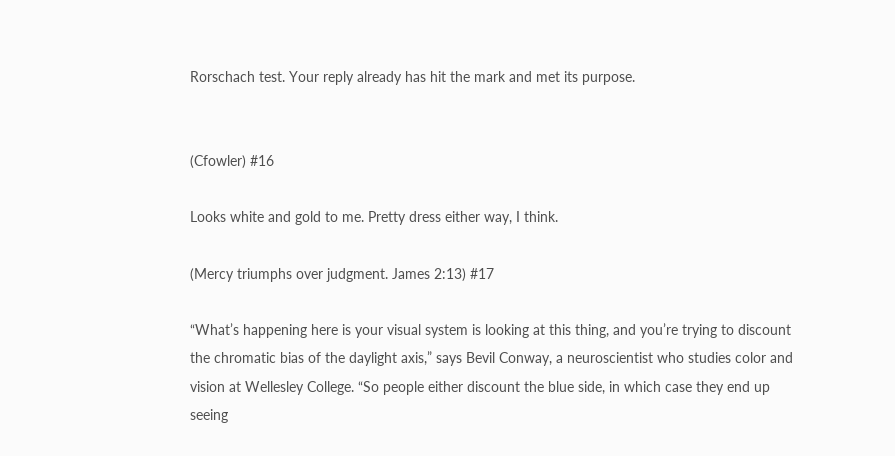Rorschach test. Your reply already has hit the mark and met its purpose.


(Cfowler) #16

Looks white and gold to me. Pretty dress either way, I think.

(Mercy triumphs over judgment. James 2:13) #17

“What’s happening here is your visual system is looking at this thing, and you’re trying to discount the chromatic bias of the daylight axis,” says Bevil Conway, a neuroscientist who studies color and vision at Wellesley College. “So people either discount the blue side, in which case they end up seeing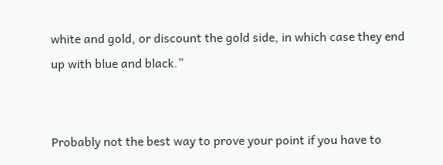white and gold, or discount the gold side, in which case they end up with blue and black.”


Probably not the best way to prove your point if you have to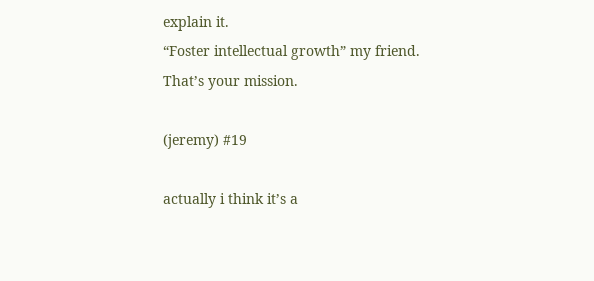explain it.
“Foster intellectual growth” my friend. That’s your mission.

(jeremy) #19

actually i think it’s a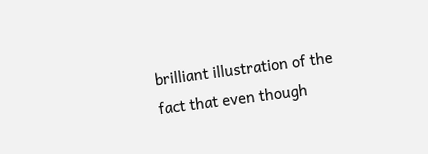brilliant illustration of the fact that even though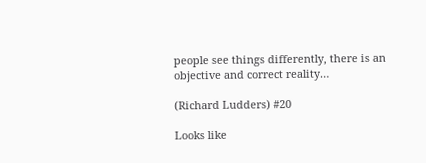people see things differently, there is an objective and correct reality…

(Richard Ludders) #20

Looks like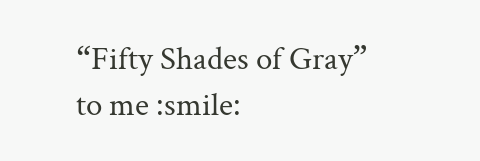“Fifty Shades of Gray” to me :smile: